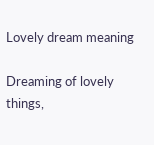Lovely dream meaning

Dreaming of lovely things,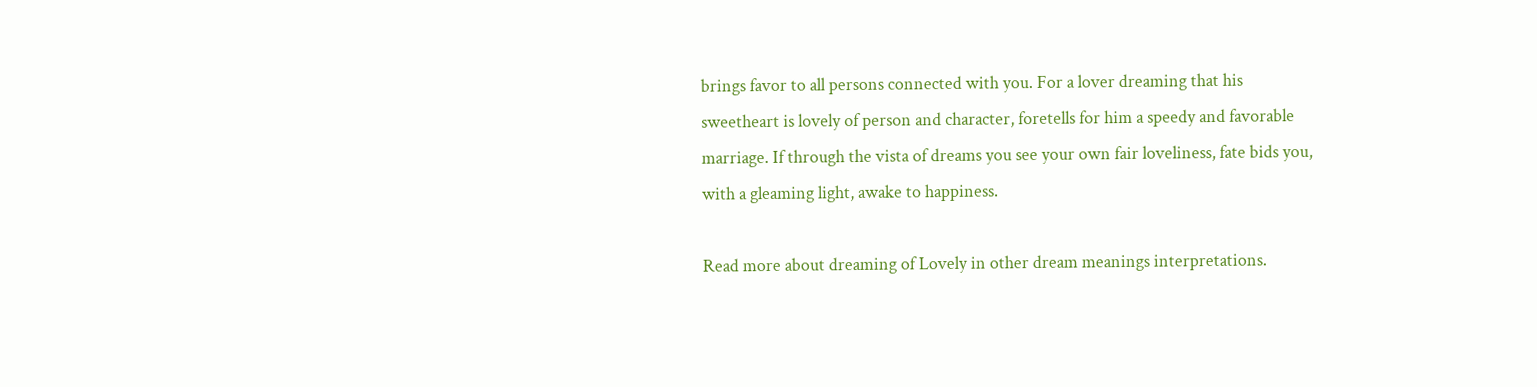brings favor to all persons connected with you. For a lover dreaming that his sweetheart is lovely of person and character, foretells for him a speedy and favorable marriage. If through the vista of dreams you see your own fair loveliness, fate bids you, with a gleaming light, awake to happiness.

Read more about dreaming of Lovely in other dream meanings interpretations.